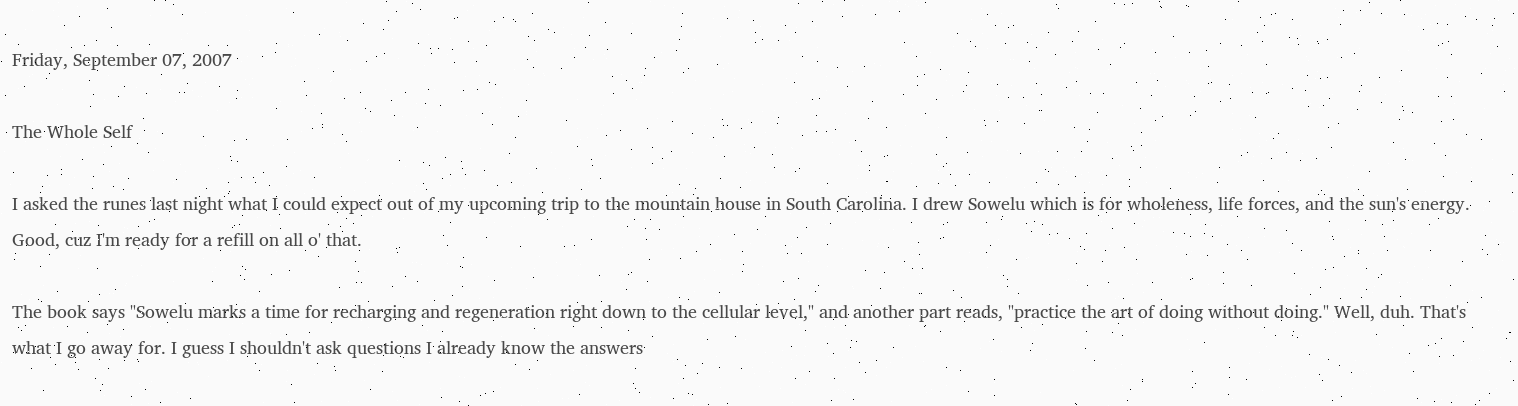Friday, September 07, 2007

The Whole Self

I asked the runes last night what I could expect out of my upcoming trip to the mountain house in South Carolina. I drew Sowelu which is for wholeness, life forces, and the sun's energy. Good, cuz I'm ready for a refill on all o' that.

The book says "Sowelu marks a time for recharging and regeneration right down to the cellular level," and another part reads, "practice the art of doing without doing." Well, duh. That's what I go away for. I guess I shouldn't ask questions I already know the answers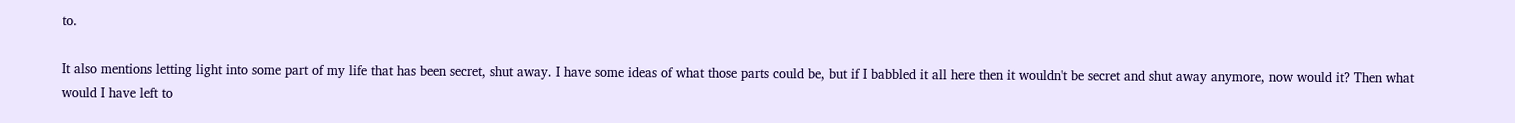to.

It also mentions letting light into some part of my life that has been secret, shut away. I have some ideas of what those parts could be, but if I babbled it all here then it wouldn't be secret and shut away anymore, now would it? Then what would I have left to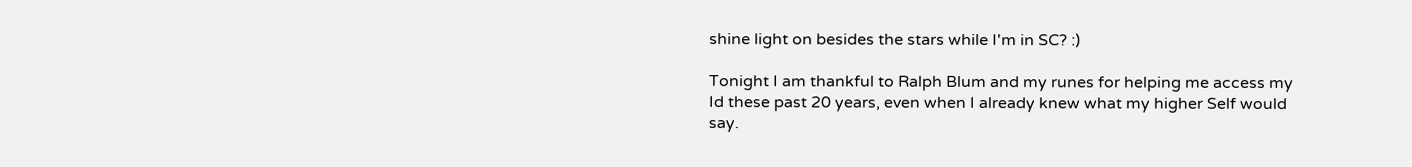shine light on besides the stars while I'm in SC? :)

Tonight I am thankful to Ralph Blum and my runes for helping me access my Id these past 20 years, even when I already knew what my higher Self would say.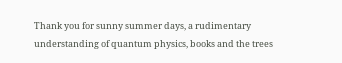Thank you for sunny summer days, a rudimentary understanding of quantum physics, books and the trees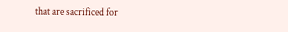that are sacrificed for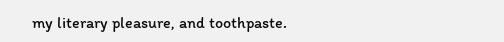my literary pleasure, and toothpaste.